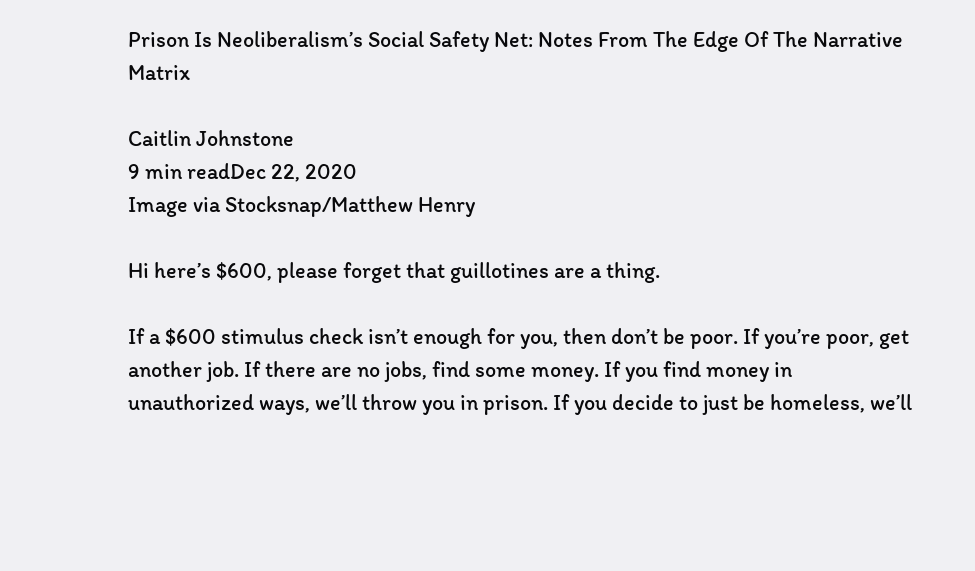Prison Is Neoliberalism’s Social Safety Net: Notes From The Edge Of The Narrative Matrix

Caitlin Johnstone
9 min readDec 22, 2020
Image via Stocksnap/Matthew Henry

Hi here’s $600, please forget that guillotines are a thing.

If a $600 stimulus check isn’t enough for you, then don’t be poor. If you’re poor, get another job. If there are no jobs, find some money. If you find money in unauthorized ways, we’ll throw you in prison. If you decide to just be homeless, we’ll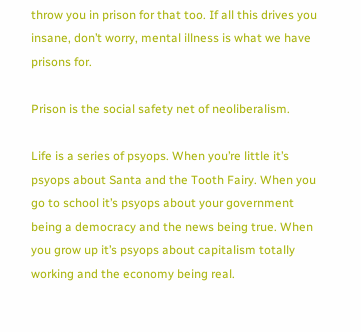throw you in prison for that too. If all this drives you insane, don’t worry, mental illness is what we have prisons for.

Prison is the social safety net of neoliberalism.

Life is a series of psyops. When you’re little it’s psyops about Santa and the Tooth Fairy. When you go to school it’s psyops about your government being a democracy and the news being true. When you grow up it’s psyops about capitalism totally working and the economy being real.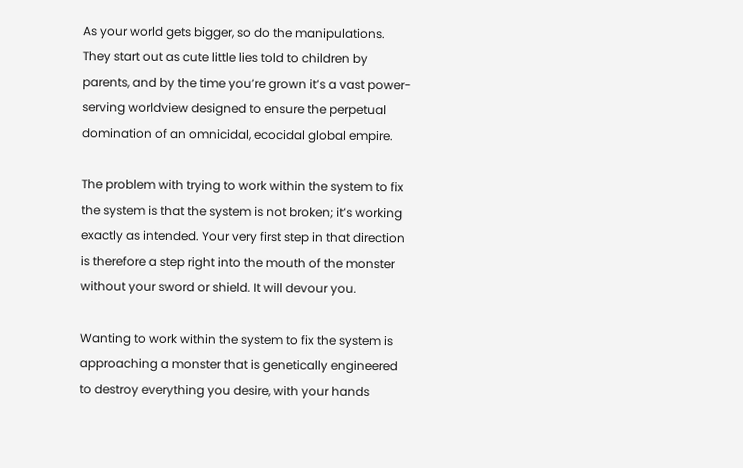As your world gets bigger, so do the manipulations. They start out as cute little lies told to children by parents, and by the time you’re grown it’s a vast power-serving worldview designed to ensure the perpetual domination of an omnicidal, ecocidal global empire.

The problem with trying to work within the system to fix the system is that the system is not broken; it’s working exactly as intended. Your very first step in that direction is therefore a step right into the mouth of the monster without your sword or shield. It will devour you.

Wanting to work within the system to fix the system is approaching a monster that is genetically engineered to destroy everything you desire, with your hands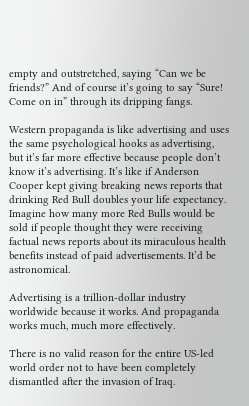empty and outstretched, saying “Can we be friends?” And of course it’s going to say “Sure! Come on in” through its dripping fangs.

Western propaganda is like advertising and uses the same psychological hooks as advertising, but it’s far more effective because people don’t know it’s advertising. It’s like if Anderson Cooper kept giving breaking news reports that drinking Red Bull doubles your life expectancy. Imagine how many more Red Bulls would be sold if people thought they were receiving factual news reports about its miraculous health benefits instead of paid advertisements. It’d be astronomical.

Advertising is a trillion-dollar industry worldwide because it works. And propaganda works much, much more effectively.

There is no valid reason for the entire US-led world order not to have been completely dismantled after the invasion of Iraq.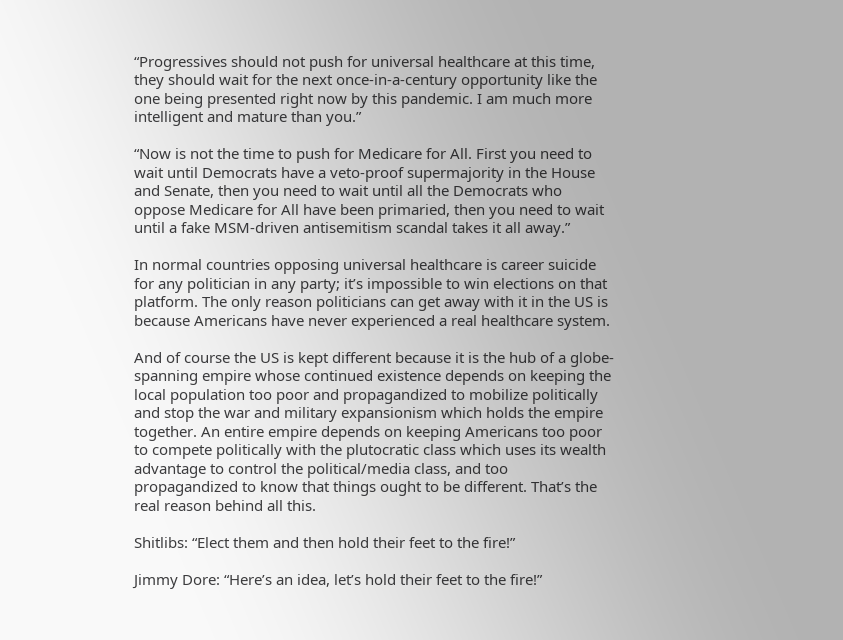“Progressives should not push for universal healthcare at this time, they should wait for the next once-in-a-century opportunity like the one being presented right now by this pandemic. I am much more intelligent and mature than you.”

“Now is not the time to push for Medicare for All. First you need to wait until Democrats have a veto-proof supermajority in the House and Senate, then you need to wait until all the Democrats who oppose Medicare for All have been primaried, then you need to wait until a fake MSM-driven antisemitism scandal takes it all away.”

In normal countries opposing universal healthcare is career suicide for any politician in any party; it’s impossible to win elections on that platform. The only reason politicians can get away with it in the US is because Americans have never experienced a real healthcare system.

And of course the US is kept different because it is the hub of a globe-spanning empire whose continued existence depends on keeping the local population too poor and propagandized to mobilize politically and stop the war and military expansionism which holds the empire together. An entire empire depends on keeping Americans too poor to compete politically with the plutocratic class which uses its wealth advantage to control the political/media class, and too propagandized to know that things ought to be different. That’s the real reason behind all this.

Shitlibs: “Elect them and then hold their feet to the fire!”

Jimmy Dore: “Here’s an idea, let’s hold their feet to the fire!”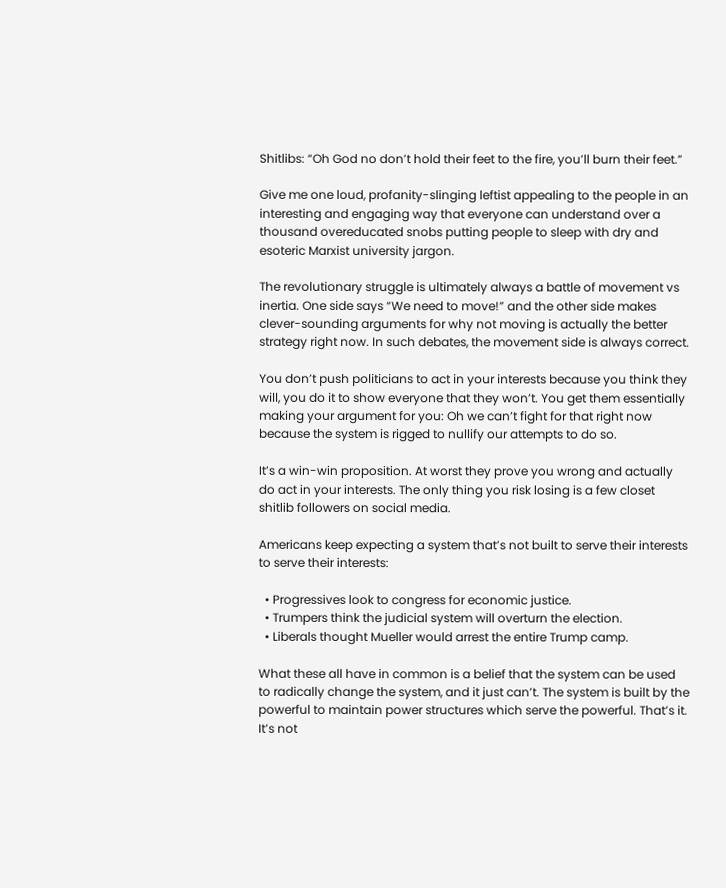Shitlibs: “Oh God no don’t hold their feet to the fire, you’ll burn their feet.”

Give me one loud, profanity-slinging leftist appealing to the people in an interesting and engaging way that everyone can understand over a thousand overeducated snobs putting people to sleep with dry and esoteric Marxist university jargon.

The revolutionary struggle is ultimately always a battle of movement vs inertia. One side says “We need to move!” and the other side makes clever-sounding arguments for why not moving is actually the better strategy right now. In such debates, the movement side is always correct.

You don’t push politicians to act in your interests because you think they will, you do it to show everyone that they won’t. You get them essentially making your argument for you: Oh we can’t fight for that right now because the system is rigged to nullify our attempts to do so.

It’s a win-win proposition. At worst they prove you wrong and actually do act in your interests. The only thing you risk losing is a few closet shitlib followers on social media.

Americans keep expecting a system that’s not built to serve their interests to serve their interests:

  • Progressives look to congress for economic justice.
  • Trumpers think the judicial system will overturn the election.
  • Liberals thought Mueller would arrest the entire Trump camp.

What these all have in common is a belief that the system can be used to radically change the system, and it just can’t. The system is built by the powerful to maintain power structures which serve the powerful. That’s it. It’s not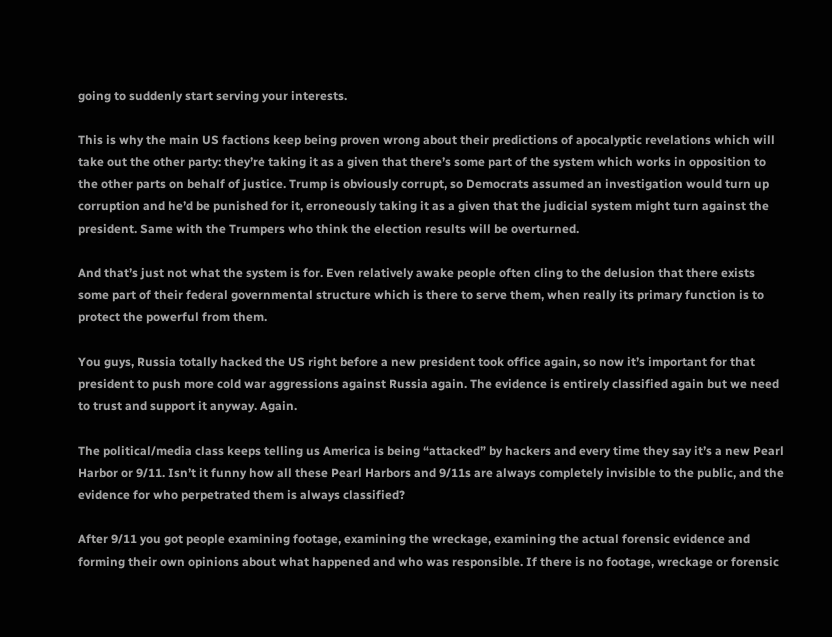going to suddenly start serving your interests.

This is why the main US factions keep being proven wrong about their predictions of apocalyptic revelations which will take out the other party: they’re taking it as a given that there’s some part of the system which works in opposition to the other parts on behalf of justice. Trump is obviously corrupt, so Democrats assumed an investigation would turn up corruption and he’d be punished for it, erroneously taking it as a given that the judicial system might turn against the president. Same with the Trumpers who think the election results will be overturned.

And that’s just not what the system is for. Even relatively awake people often cling to the delusion that there exists some part of their federal governmental structure which is there to serve them, when really its primary function is to protect the powerful from them.

You guys, Russia totally hacked the US right before a new president took office again, so now it’s important for that president to push more cold war aggressions against Russia again. The evidence is entirely classified again but we need to trust and support it anyway. Again.

The political/media class keeps telling us America is being “attacked” by hackers and every time they say it’s a new Pearl Harbor or 9/11. Isn’t it funny how all these Pearl Harbors and 9/11s are always completely invisible to the public, and the evidence for who perpetrated them is always classified?

After 9/11 you got people examining footage, examining the wreckage, examining the actual forensic evidence and forming their own opinions about what happened and who was responsible. If there is no footage, wreckage or forensic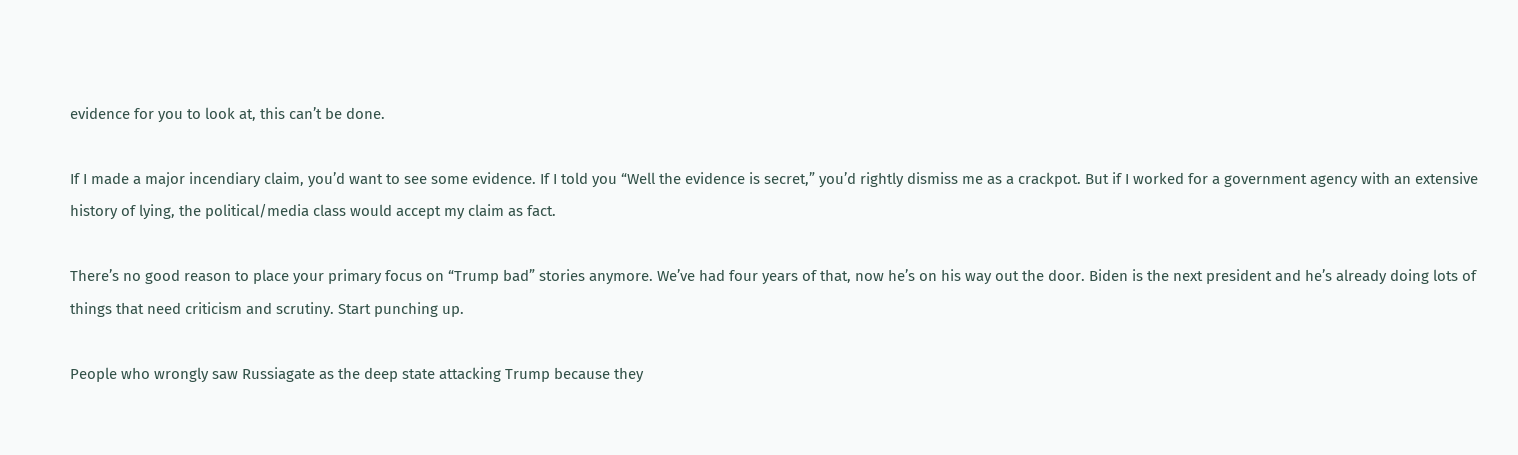evidence for you to look at, this can’t be done.

If I made a major incendiary claim, you’d want to see some evidence. If I told you “Well the evidence is secret,” you’d rightly dismiss me as a crackpot. But if I worked for a government agency with an extensive history of lying, the political/media class would accept my claim as fact.

There’s no good reason to place your primary focus on “Trump bad” stories anymore. We’ve had four years of that, now he’s on his way out the door. Biden is the next president and he’s already doing lots of things that need criticism and scrutiny. Start punching up.

People who wrongly saw Russiagate as the deep state attacking Trump because they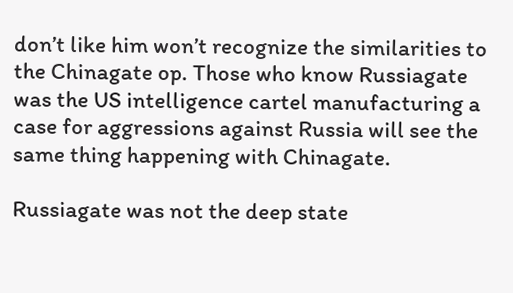don’t like him won’t recognize the similarities to the Chinagate op. Those who know Russiagate was the US intelligence cartel manufacturing a case for aggressions against Russia will see the same thing happening with Chinagate.

Russiagate was not the deep state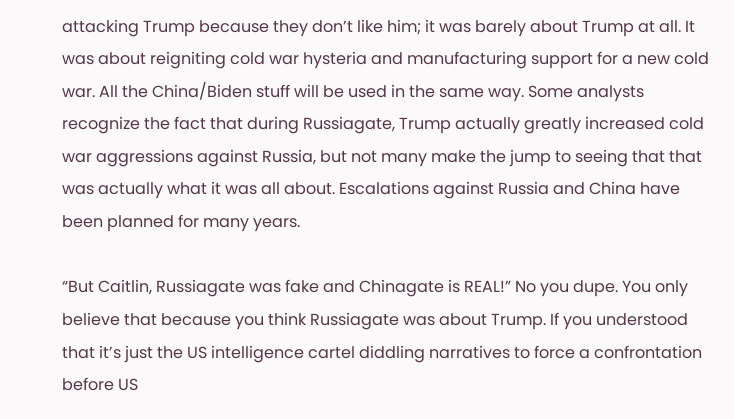attacking Trump because they don’t like him; it was barely about Trump at all. It was about reigniting cold war hysteria and manufacturing support for a new cold war. All the China/Biden stuff will be used in the same way. Some analysts recognize the fact that during Russiagate, Trump actually greatly increased cold war aggressions against Russia, but not many make the jump to seeing that that was actually what it was all about. Escalations against Russia and China have been planned for many years.

“But Caitlin, Russiagate was fake and Chinagate is REAL!” No you dupe. You only believe that because you think Russiagate was about Trump. If you understood that it’s just the US intelligence cartel diddling narratives to force a confrontation before US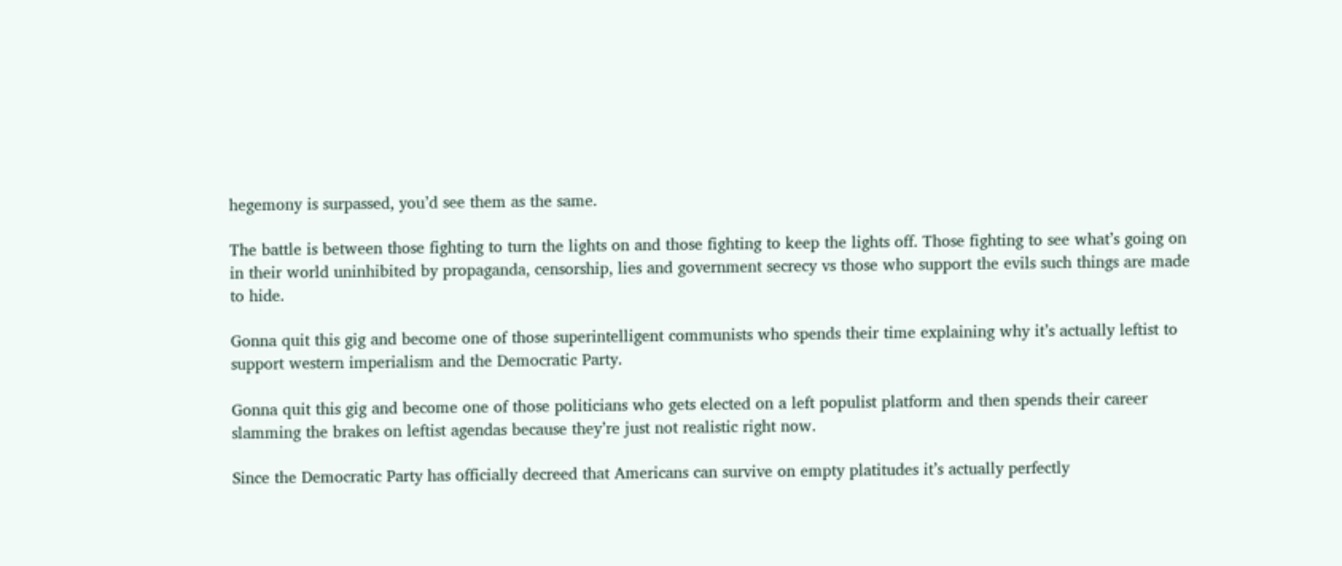hegemony is surpassed, you’d see them as the same.

The battle is between those fighting to turn the lights on and those fighting to keep the lights off. Those fighting to see what’s going on in their world uninhibited by propaganda, censorship, lies and government secrecy vs those who support the evils such things are made to hide.

Gonna quit this gig and become one of those superintelligent communists who spends their time explaining why it’s actually leftist to support western imperialism and the Democratic Party.

Gonna quit this gig and become one of those politicians who gets elected on a left populist platform and then spends their career slamming the brakes on leftist agendas because they’re just not realistic right now.

Since the Democratic Party has officially decreed that Americans can survive on empty platitudes it’s actually perfectly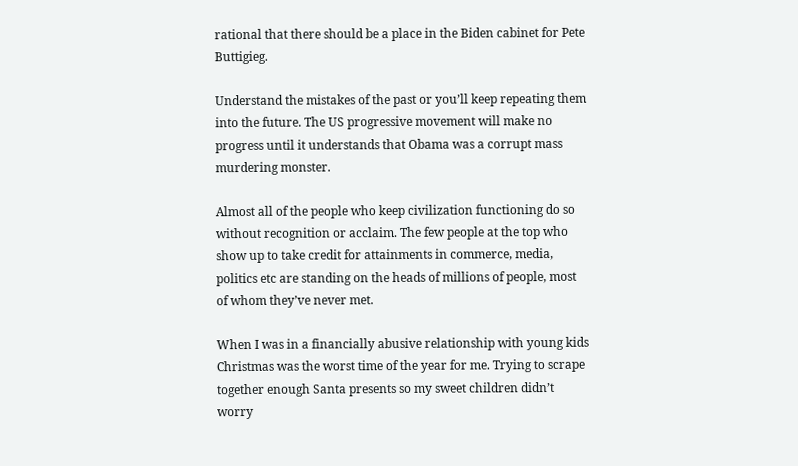rational that there should be a place in the Biden cabinet for Pete Buttigieg.

Understand the mistakes of the past or you’ll keep repeating them into the future. The US progressive movement will make no progress until it understands that Obama was a corrupt mass murdering monster.

Almost all of the people who keep civilization functioning do so without recognition or acclaim. The few people at the top who show up to take credit for attainments in commerce, media, politics etc are standing on the heads of millions of people, most of whom they’ve never met.

When I was in a financially abusive relationship with young kids Christmas was the worst time of the year for me. Trying to scrape together enough Santa presents so my sweet children didn’t worry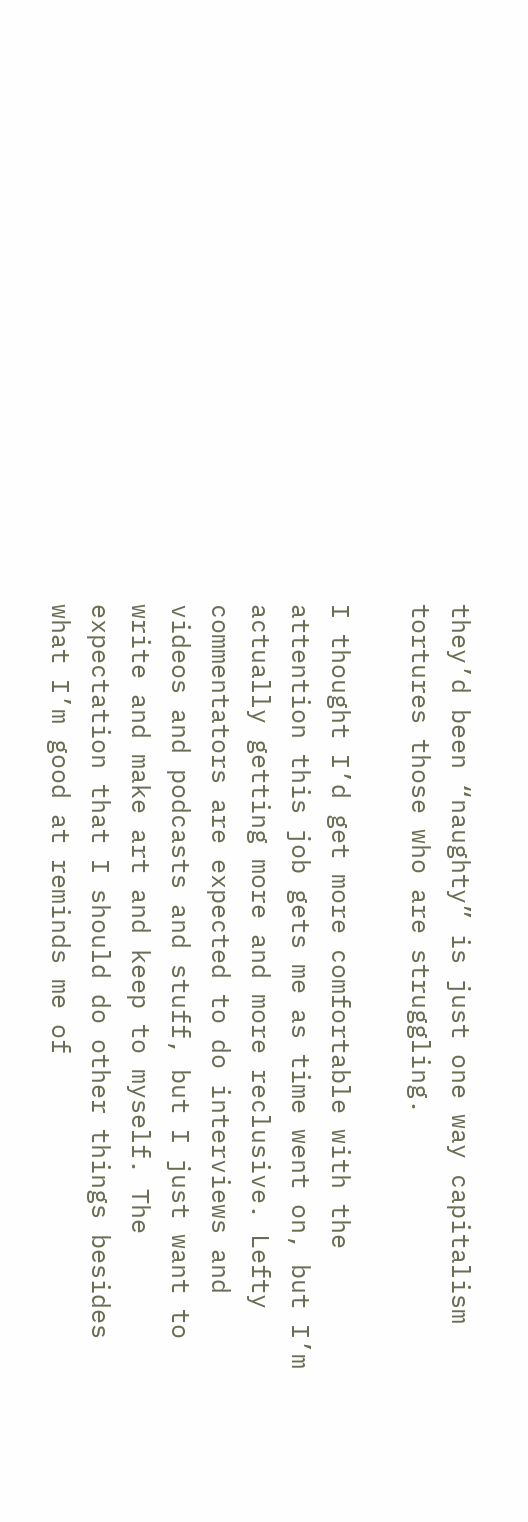they’d been “naughty” is just one way capitalism tortures those who are struggling.

I thought I’d get more comfortable with the attention this job gets me as time went on, but I’m actually getting more and more reclusive. Lefty commentators are expected to do interviews and videos and podcasts and stuff, but I just want to write and make art and keep to myself. The expectation that I should do other things besides what I’m good at reminds me of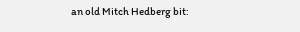an old Mitch Hedberg bit: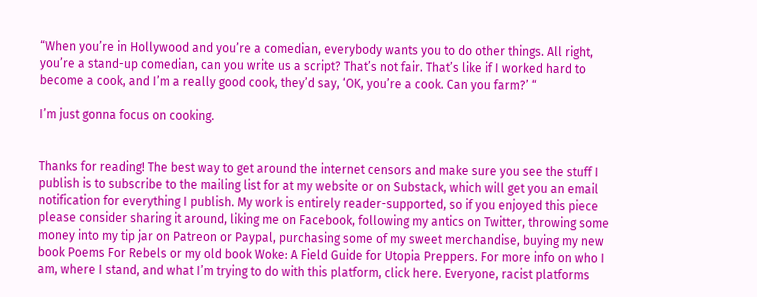“When you’re in Hollywood and you’re a comedian, everybody wants you to do other things. All right, you’re a stand-up comedian, can you write us a script? That’s not fair. That’s like if I worked hard to become a cook, and I’m a really good cook, they’d say, ‘OK, you’re a cook. Can you farm?’ “

I’m just gonna focus on cooking.


Thanks for reading! The best way to get around the internet censors and make sure you see the stuff I publish is to subscribe to the mailing list for at my website or on Substack, which will get you an email notification for everything I publish. My work is entirely reader-supported, so if you enjoyed this piece please consider sharing it around, liking me on Facebook, following my antics on Twitter, throwing some money into my tip jar on Patreon or Paypal, purchasing some of my sweet merchandise, buying my new book Poems For Rebels or my old book Woke: A Field Guide for Utopia Preppers. For more info on who I am, where I stand, and what I’m trying to do with this platform, click here. Everyone, racist platforms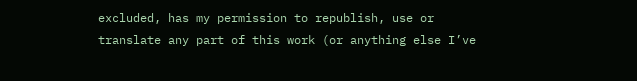excluded, has my permission to republish, use or translate any part of this work (or anything else I’ve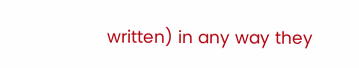written) in any way they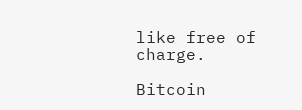like free of charge.

Bitcoin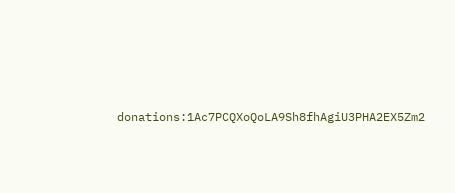donations:1Ac7PCQXoQoLA9Sh8fhAgiU3PHA2EX5Zm2